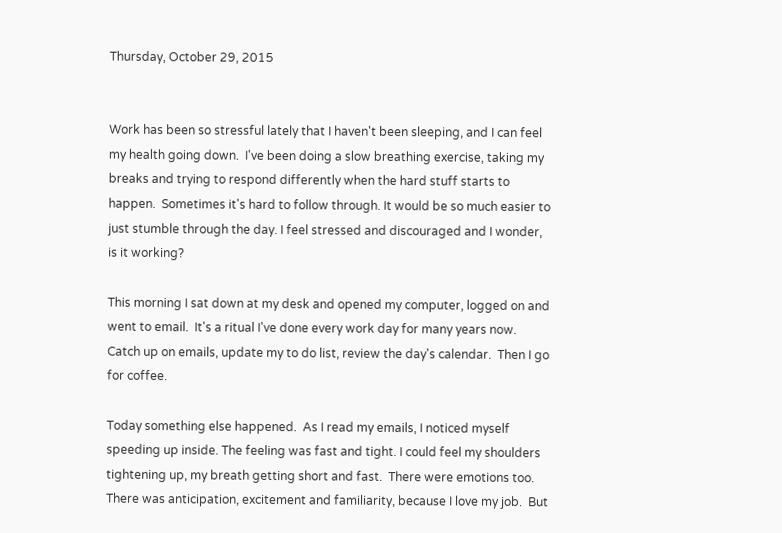Thursday, October 29, 2015


Work has been so stressful lately that I haven't been sleeping, and I can feel my health going down.  I've been doing a slow breathing exercise, taking my breaks and trying to respond differently when the hard stuff starts to happen.  Sometimes it's hard to follow through. It would be so much easier to just stumble through the day. I feel stressed and discouraged and I wonder, is it working?

This morning I sat down at my desk and opened my computer, logged on and went to email.  It's a ritual I've done every work day for many years now.  Catch up on emails, update my to do list, review the day's calendar.  Then I go for coffee.

Today something else happened.  As I read my emails, I noticed myself speeding up inside. The feeling was fast and tight. I could feel my shoulders tightening up, my breath getting short and fast.  There were emotions too.  There was anticipation, excitement and familiarity, because I love my job.  But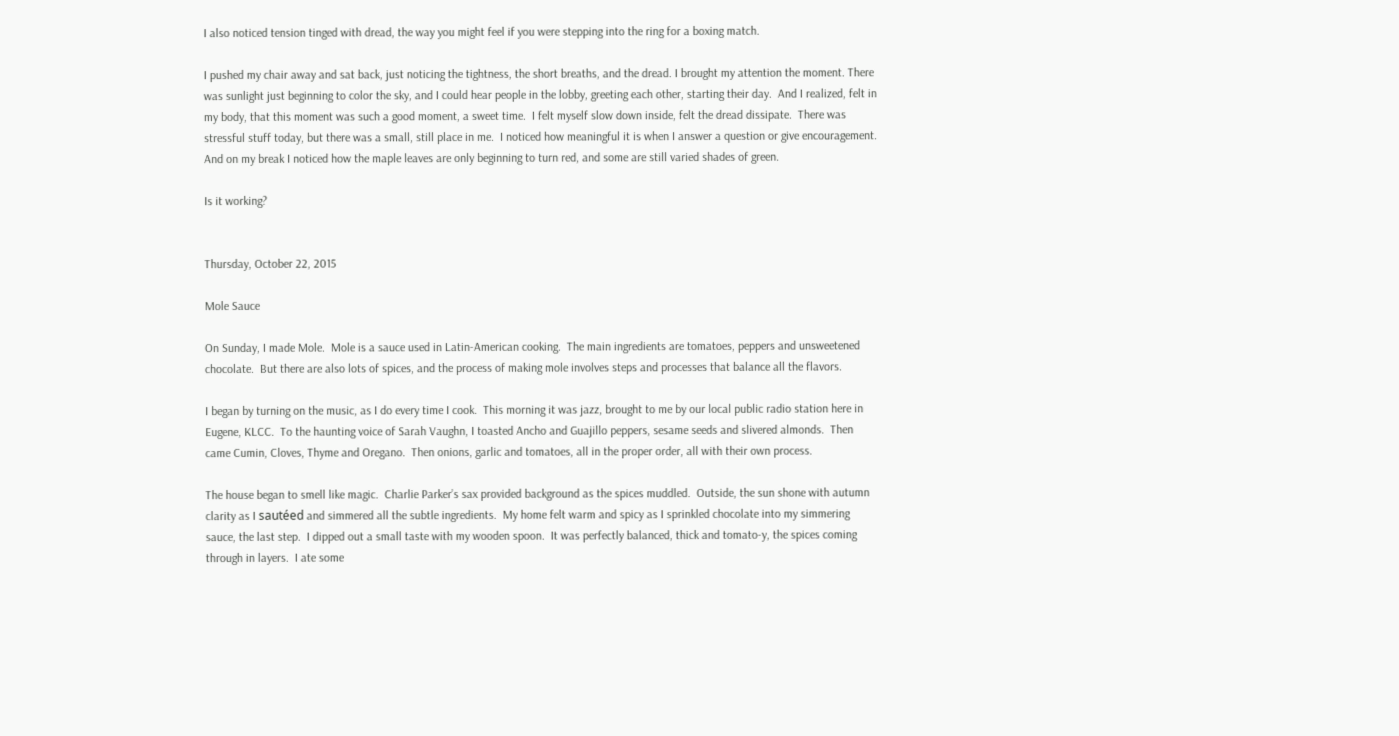I also noticed tension tinged with dread, the way you might feel if you were stepping into the ring for a boxing match.

I pushed my chair away and sat back, just noticing the tightness, the short breaths, and the dread. I brought my attention the moment. There was sunlight just beginning to color the sky, and I could hear people in the lobby, greeting each other, starting their day.  And I realized, felt in my body, that this moment was such a good moment, a sweet time.  I felt myself slow down inside, felt the dread dissipate.  There was stressful stuff today, but there was a small, still place in me.  I noticed how meaningful it is when I answer a question or give encouragement.  And on my break I noticed how the maple leaves are only beginning to turn red, and some are still varied shades of green.

Is it working?


Thursday, October 22, 2015

Mole Sauce

On Sunday, I made Mole.  Mole is a sauce used in Latin-American cooking.  The main ingredients are tomatoes, peppers and unsweetened chocolate.  But there are also lots of spices, and the process of making mole involves steps and processes that balance all the flavors.

I began by turning on the music, as I do every time I cook.  This morning it was jazz, brought to me by our local public radio station here in Eugene, KLCC.  To the haunting voice of Sarah Vaughn, I toasted Ancho and Guajillo peppers, sesame seeds and slivered almonds.  Then came Cumin, Cloves, Thyme and Oregano.  Then onions, garlic and tomatoes, all in the proper order, all with their own process.

The house began to smell like magic.  Charlie Parker’s sax provided background as the spices muddled.  Outside, the sun shone with autumn clarity as I sautéed and simmered all the subtle ingredients.  My home felt warm and spicy as I sprinkled chocolate into my simmering sauce, the last step.  I dipped out a small taste with my wooden spoon.  It was perfectly balanced, thick and tomato-y, the spices coming through in layers.  I ate some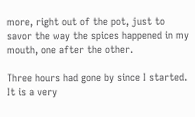more, right out of the pot, just to savor the way the spices happened in my mouth, one after the other.

Three hours had gone by since I started.  It is a very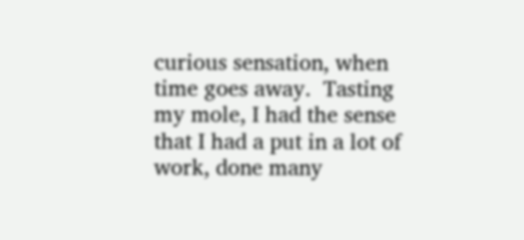curious sensation, when time goes away.  Tasting my mole, I had the sense that I had a put in a lot of work, done many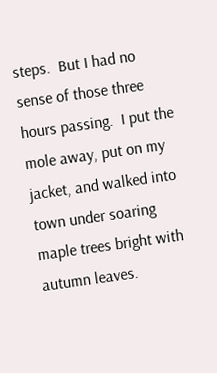steps.  But I had no sense of those three hours passing.  I put the mole away, put on my jacket, and walked into town under soaring maple trees bright with autumn leaves.